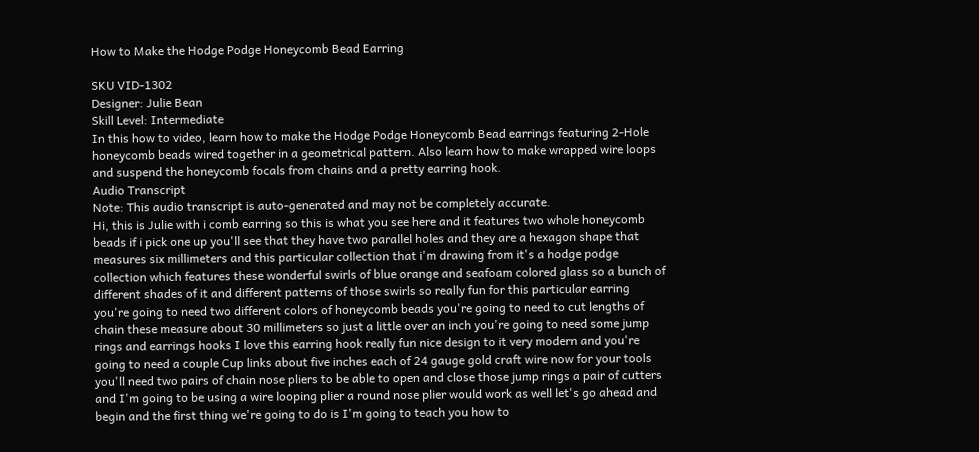How to Make the Hodge Podge Honeycomb Bead Earring

SKU VID-1302
Designer: Julie Bean
Skill Level: Intermediate
In this how to video, learn how to make the Hodge Podge Honeycomb Bead earrings featuring 2-Hole honeycomb beads wired together in a geometrical pattern. Also learn how to make wrapped wire loops and suspend the honeycomb focals from chains and a pretty earring hook.
Audio Transcript
Note: This audio transcript is auto-generated and may not be completely accurate.
Hi, this is Julie with i comb earring so this is what you see here and it features two whole honeycomb beads if i pick one up you'll see that they have two parallel holes and they are a hexagon shape that measures six millimeters and this particular collection that i'm drawing from it's a hodge podge collection which features these wonderful swirls of blue orange and seafoam colored glass so a bunch of different shades of it and different patterns of those swirls so really fun for this particular earring you're going to need two different colors of honeycomb beads you're going to need to cut lengths of chain these measure about 30 millimeters so just a little over an inch you're going to need some jump rings and earrings hooks I love this earring hook really fun nice design to it very modern and you're going to need a couple Cup links about five inches each of 24 gauge gold craft wire now for your tools you'll need two pairs of chain nose pliers to be able to open and close those jump rings a pair of cutters and I'm going to be using a wire looping plier a round nose plier would work as well let's go ahead and begin and the first thing we're going to do is I'm going to teach you how to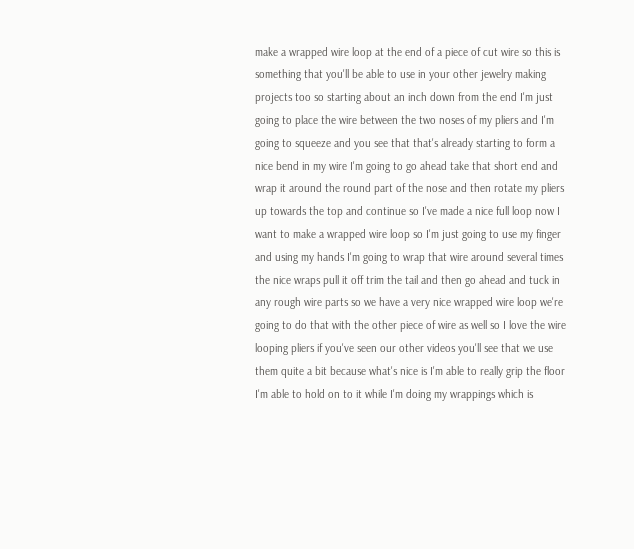make a wrapped wire loop at the end of a piece of cut wire so this is something that you'll be able to use in your other jewelry making projects too so starting about an inch down from the end I'm just going to place the wire between the two noses of my pliers and I'm going to squeeze and you see that that's already starting to form a nice bend in my wire I'm going to go ahead take that short end and wrap it around the round part of the nose and then rotate my pliers up towards the top and continue so I've made a nice full loop now I want to make a wrapped wire loop so I'm just going to use my finger and using my hands I'm going to wrap that wire around several times the nice wraps pull it off trim the tail and then go ahead and tuck in any rough wire parts so we have a very nice wrapped wire loop we're going to do that with the other piece of wire as well so I love the wire looping pliers if you've seen our other videos you'll see that we use them quite a bit because what's nice is I'm able to really grip the floor I'm able to hold on to it while I'm doing my wrappings which is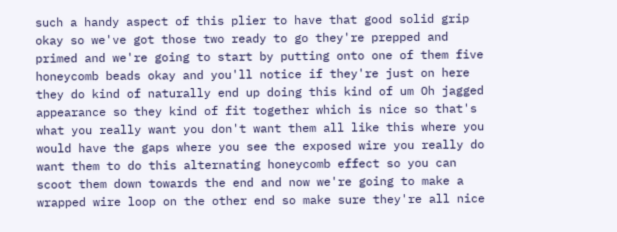such a handy aspect of this plier to have that good solid grip okay so we've got those two ready to go they're prepped and primed and we're going to start by putting onto one of them five honeycomb beads okay and you'll notice if they're just on here they do kind of naturally end up doing this kind of um Oh jagged appearance so they kind of fit together which is nice so that's what you really want you don't want them all like this where you would have the gaps where you see the exposed wire you really do want them to do this alternating honeycomb effect so you can scoot them down towards the end and now we're going to make a wrapped wire loop on the other end so make sure they're all nice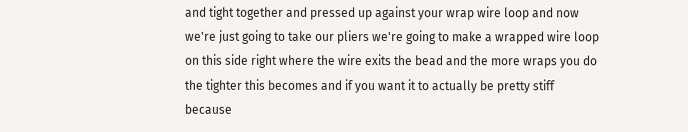and tight together and pressed up against your wrap wire loop and now we're just going to take our pliers we're going to make a wrapped wire loop on this side right where the wire exits the bead and the more wraps you do the tighter this becomes and if you want it to actually be pretty stiff because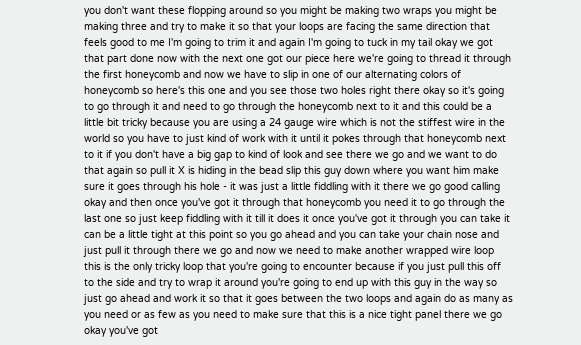you don't want these flopping around so you might be making two wraps you might be making three and try to make it so that your loops are facing the same direction that feels good to me I'm going to trim it and again I'm going to tuck in my tail okay we got that part done now with the next one got our piece here we're going to thread it through the first honeycomb and now we have to slip in one of our alternating colors of honeycomb so here's this one and you see those two holes right there okay so it's going to go through it and need to go through the honeycomb next to it and this could be a little bit tricky because you are using a 24 gauge wire which is not the stiffest wire in the world so you have to just kind of work with it until it pokes through that honeycomb next to it if you don't have a big gap to kind of look and see there we go and we want to do that again so pull it X is hiding in the bead slip this guy down where you want him make sure it goes through his hole - it was just a little fiddling with it there we go good calling okay and then once you've got it through that honeycomb you need it to go through the last one so just keep fiddling with it till it does it once you've got it through you can take it can be a little tight at this point so you go ahead and you can take your chain nose and just pull it through there we go and now we need to make another wrapped wire loop this is the only tricky loop that you're going to encounter because if you just pull this off to the side and try to wrap it around you're going to end up with this guy in the way so just go ahead and work it so that it goes between the two loops and again do as many as you need or as few as you need to make sure that this is a nice tight panel there we go okay you've got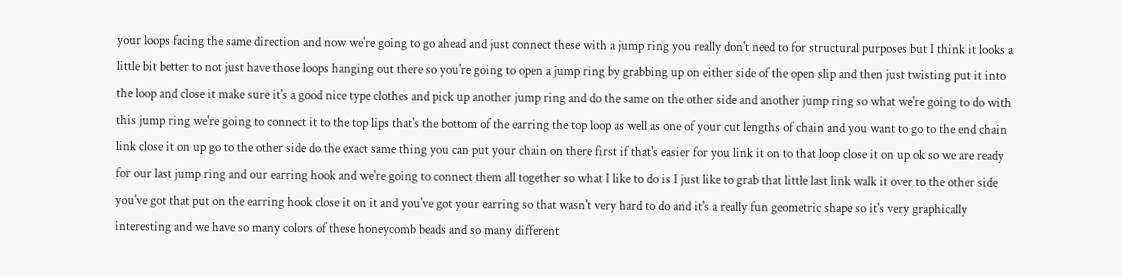your loops facing the same direction and now we're going to go ahead and just connect these with a jump ring you really don't need to for structural purposes but I think it looks a little bit better to not just have those loops hanging out there so you're going to open a jump ring by grabbing up on either side of the open slip and then just twisting put it into the loop and close it make sure it's a good nice type clothes and pick up another jump ring and do the same on the other side and another jump ring so what we're going to do with this jump ring we're going to connect it to the top lips that's the bottom of the earring the top loop as well as one of your cut lengths of chain and you want to go to the end chain link close it on up go to the other side do the exact same thing you can put your chain on there first if that's easier for you link it on to that loop close it on up ok so we are ready for our last jump ring and our earring hook and we're going to connect them all together so what I like to do is I just like to grab that little last link walk it over to the other side you've got that put on the earring hook close it on it and you've got your earring so that wasn't very hard to do and it's a really fun geometric shape so it's very graphically interesting and we have so many colors of these honeycomb beads and so many different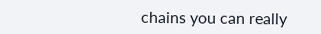chains you can really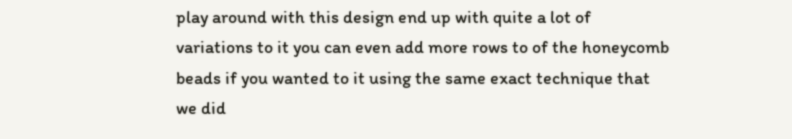play around with this design end up with quite a lot of variations to it you can even add more rows to of the honeycomb beads if you wanted to it using the same exact technique that we did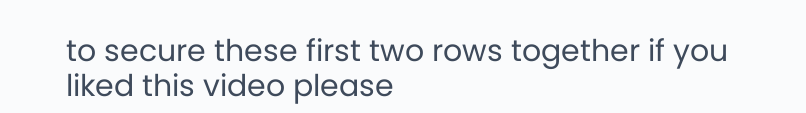to secure these first two rows together if you liked this video please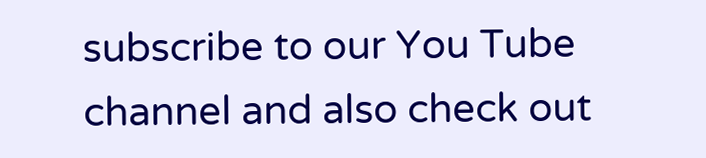subscribe to our You Tube channel and also check out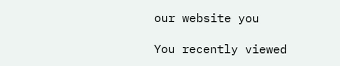our website you

You recently viewed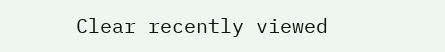Clear recently viewed